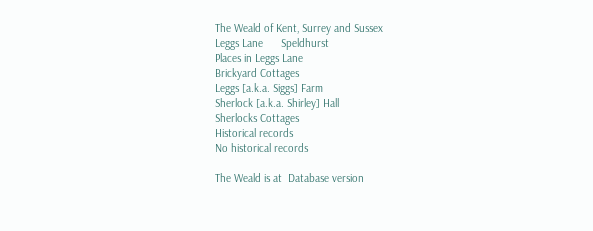The Weald of Kent, Surrey and Sussex
Leggs Lane      Speldhurst
Places in Leggs Lane
Brickyard Cottages
Leggs [a.k.a. Siggs] Farm
Sherlock [a.k.a. Shirley] Hall
Sherlocks Cottages
Historical records
No historical records

The Weald is at  Database version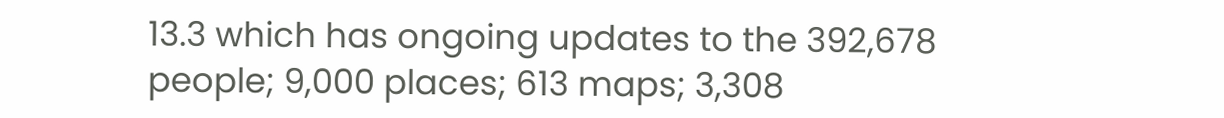13.3 which has ongoing updates to the 392,678 people; 9,000 places; 613 maps; 3,308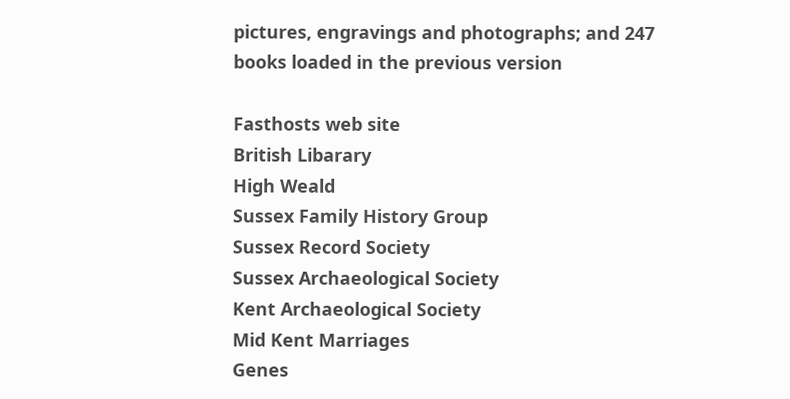pictures, engravings and photographs; and 247 books loaded in the previous version

Fasthosts web site
British Libarary
High Weald
Sussex Family History Group
Sussex Record Society
Sussex Archaeological Society
Kent Archaeological Society
Mid Kent Marriages
Genes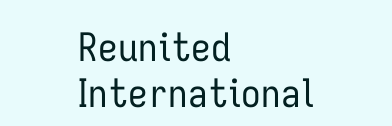Reunited
International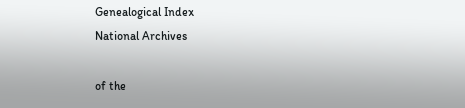Genealogical Index
National Archives

of the